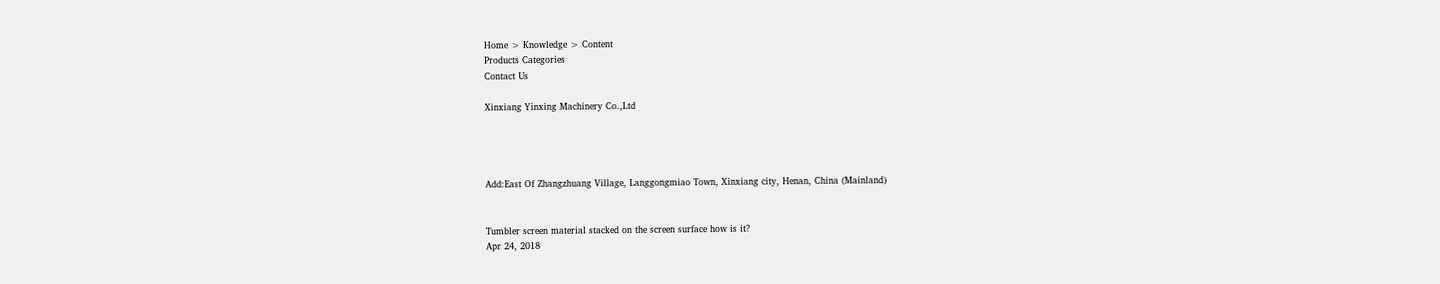Home > Knowledge > Content
Products Categories
Contact Us

Xinxiang Yinxing Machinery Co.,Ltd




Add:East Of Zhangzhuang Village, Langgongmiao Town, Xinxiang city, Henan, China (Mainland)


Tumbler screen material stacked on the screen surface how is it?
Apr 24, 2018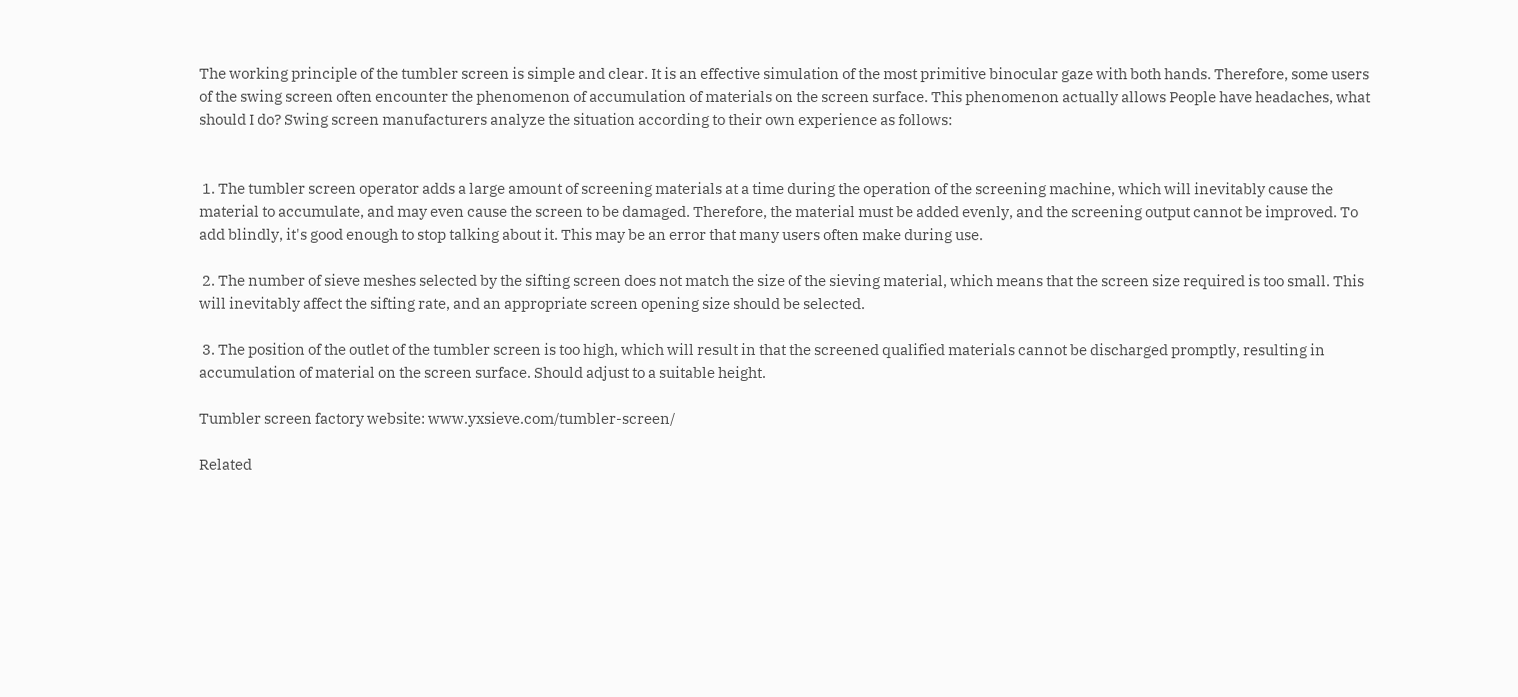The working principle of the tumbler screen is simple and clear. It is an effective simulation of the most primitive binocular gaze with both hands. Therefore, some users of the swing screen often encounter the phenomenon of accumulation of materials on the screen surface. This phenomenon actually allows People have headaches, what should I do? Swing screen manufacturers analyze the situation according to their own experience as follows:


 1. The tumbler screen operator adds a large amount of screening materials at a time during the operation of the screening machine, which will inevitably cause the material to accumulate, and may even cause the screen to be damaged. Therefore, the material must be added evenly, and the screening output cannot be improved. To add blindly, it's good enough to stop talking about it. This may be an error that many users often make during use.

 2. The number of sieve meshes selected by the sifting screen does not match the size of the sieving material, which means that the screen size required is too small. This will inevitably affect the sifting rate, and an appropriate screen opening size should be selected.

 3. The position of the outlet of the tumbler screen is too high, which will result in that the screened qualified materials cannot be discharged promptly, resulting in accumulation of material on the screen surface. Should adjust to a suitable height.

Tumbler screen factory website: www.yxsieve.com/tumbler-screen/

Related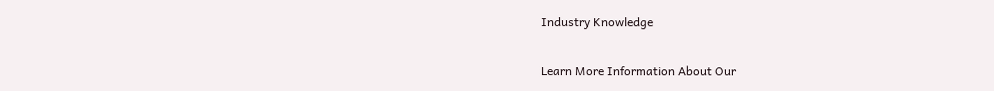Industry Knowledge

Learn More Information About Our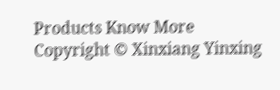Products Know More
Copyright © Xinxiang Yinxing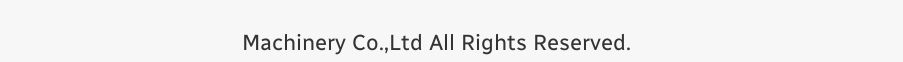Machinery Co.,Ltd All Rights Reserved.